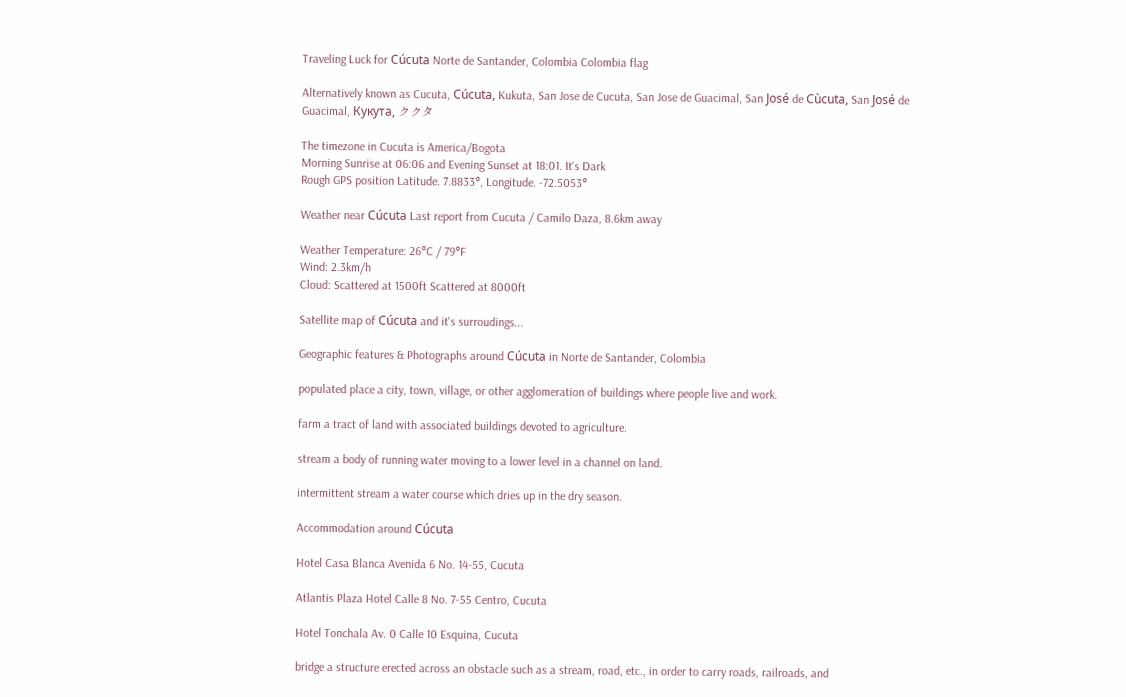Traveling Luck for Cúcuta Norte de Santander, Colombia Colombia flag

Alternatively known as Cucuta, Cúcuta, Kukuta, San Jose de Cucuta, San Jose de Guacimal, San José de Cùcuta, San José de Guacimal, Кукута, ククタ

The timezone in Cucuta is America/Bogota
Morning Sunrise at 06:06 and Evening Sunset at 18:01. It's Dark
Rough GPS position Latitude. 7.8833°, Longitude. -72.5053°

Weather near Cúcuta Last report from Cucuta / Camilo Daza, 8.6km away

Weather Temperature: 26°C / 79°F
Wind: 2.3km/h
Cloud: Scattered at 1500ft Scattered at 8000ft

Satellite map of Cúcuta and it's surroudings...

Geographic features & Photographs around Cúcuta in Norte de Santander, Colombia

populated place a city, town, village, or other agglomeration of buildings where people live and work.

farm a tract of land with associated buildings devoted to agriculture.

stream a body of running water moving to a lower level in a channel on land.

intermittent stream a water course which dries up in the dry season.

Accommodation around Cúcuta

Hotel Casa Blanca Avenida 6 No. 14-55, Cucuta

Atlantis Plaza Hotel Calle 8 No. 7-55 Centro, Cucuta

Hotel Tonchala Av. 0 Calle 10 Esquina, Cucuta

bridge a structure erected across an obstacle such as a stream, road, etc., in order to carry roads, railroads, and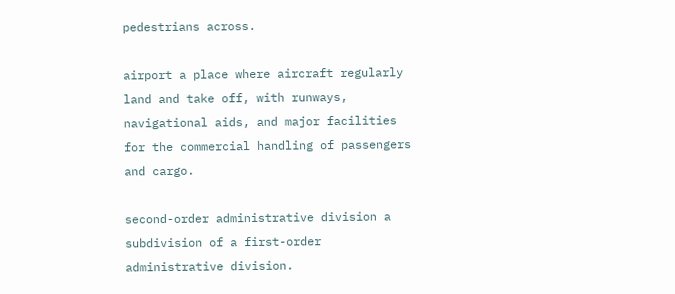pedestrians across.

airport a place where aircraft regularly land and take off, with runways, navigational aids, and major facilities for the commercial handling of passengers and cargo.

second-order administrative division a subdivision of a first-order administrative division.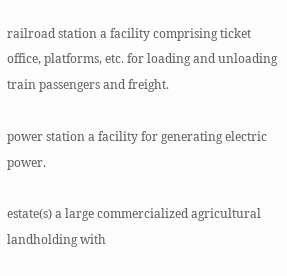railroad station a facility comprising ticket office, platforms, etc. for loading and unloading train passengers and freight.

power station a facility for generating electric power.

estate(s) a large commercialized agricultural landholding with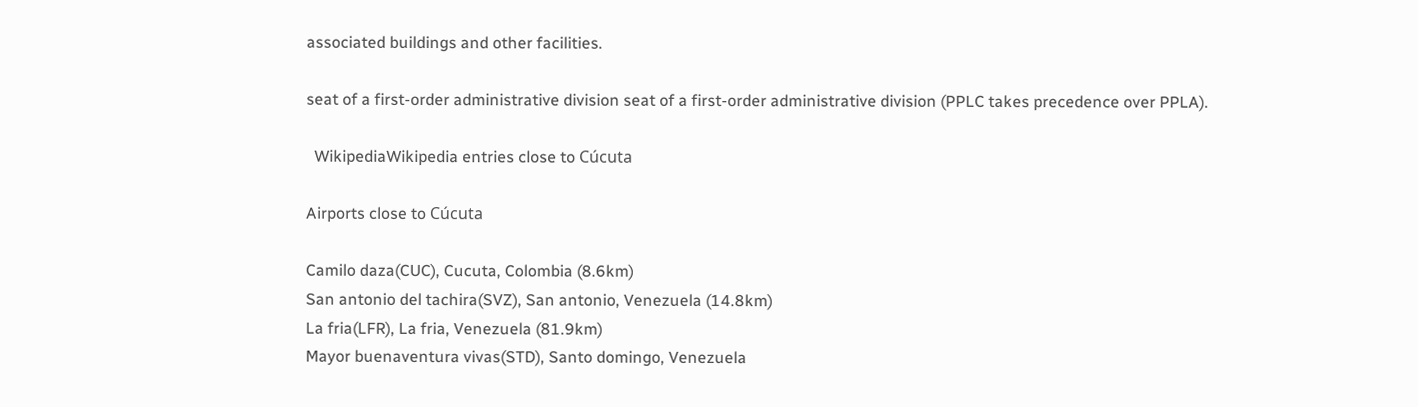associated buildings and other facilities.

seat of a first-order administrative division seat of a first-order administrative division (PPLC takes precedence over PPLA).

  WikipediaWikipedia entries close to Cúcuta

Airports close to Cúcuta

Camilo daza(CUC), Cucuta, Colombia (8.6km)
San antonio del tachira(SVZ), San antonio, Venezuela (14.8km)
La fria(LFR), La fria, Venezuela (81.9km)
Mayor buenaventura vivas(STD), Santo domingo, Venezuela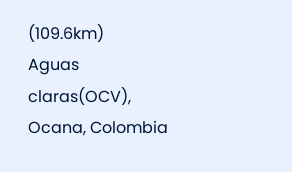(109.6km)
Aguas claras(OCV), Ocana, Colombia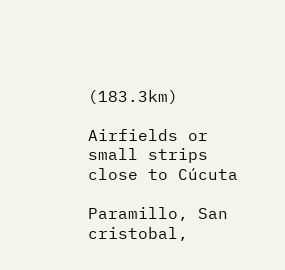(183.3km)

Airfields or small strips close to Cúcuta

Paramillo, San cristobal,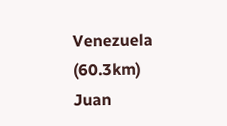Venezuela (60.3km)
Juan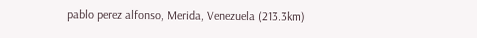pablo perez alfonso, Merida, Venezuela (213.3km)